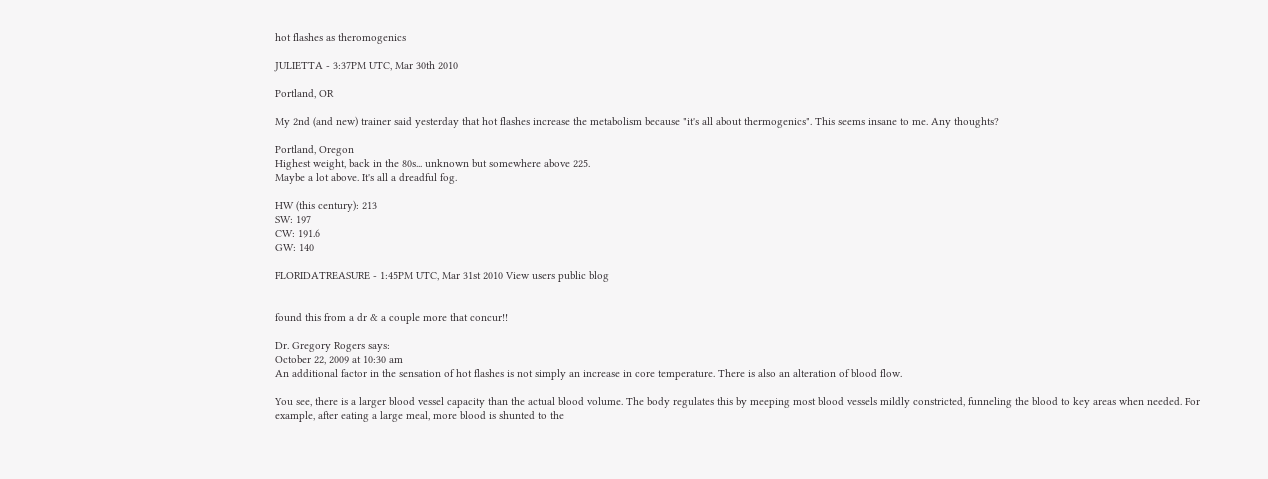hot flashes as theromogenics

JULIETTA - 3:37PM UTC, Mar 30th 2010

Portland, OR

My 2nd (and new) trainer said yesterday that hot flashes increase the metabolism because "it's all about thermogenics". This seems insane to me. Any thoughts?

Portland, Oregon
Highest weight, back in the 80s... unknown but somewhere above 225.
Maybe a lot above. It's all a dreadful fog.

HW (this century): 213
SW: 197
CW: 191.6
GW: 140

FLORIDATREASURE - 1:45PM UTC, Mar 31st 2010 View users public blog


found this from a dr & a couple more that concur!!

Dr. Gregory Rogers says:
October 22, 2009 at 10:30 am
An additional factor in the sensation of hot flashes is not simply an increase in core temperature. There is also an alteration of blood flow.

You see, there is a larger blood vessel capacity than the actual blood volume. The body regulates this by meeping most blood vessels mildly constricted, funneling the blood to key areas when needed. For example, after eating a large meal, more blood is shunted to the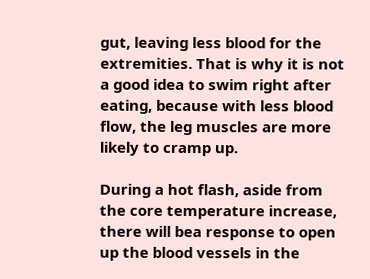gut, leaving less blood for the extremities. That is why it is not a good idea to swim right after eating, because with less blood flow, the leg muscles are more likely to cramp up.

During a hot flash, aside from the core temperature increase, there will bea response to open up the blood vessels in the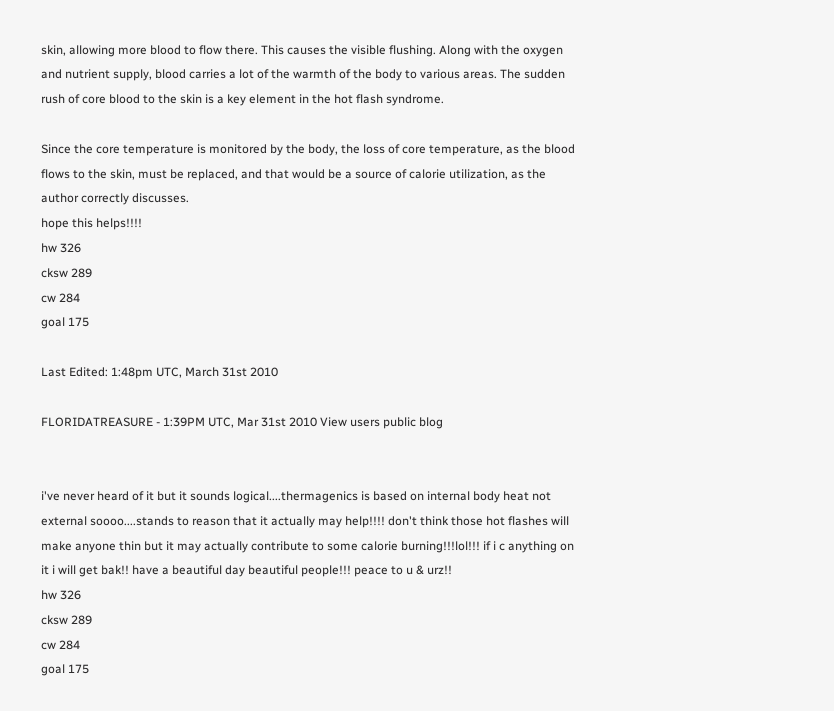skin, allowing more blood to flow there. This causes the visible flushing. Along with the oxygen and nutrient supply, blood carries a lot of the warmth of the body to various areas. The sudden rush of core blood to the skin is a key element in the hot flash syndrome.

Since the core temperature is monitored by the body, the loss of core temperature, as the blood flows to the skin, must be replaced, and that would be a source of calorie utilization, as the author correctly discusses.
hope this helps!!!!
hw 326
cksw 289
cw 284
goal 175

Last Edited: 1:48pm UTC, March 31st 2010

FLORIDATREASURE - 1:39PM UTC, Mar 31st 2010 View users public blog


i've never heard of it but it sounds logical....thermagenics is based on internal body heat not external soooo....stands to reason that it actually may help!!!! don't think those hot flashes will make anyone thin but it may actually contribute to some calorie burning!!!lol!!! if i c anything on it i will get bak!! have a beautiful day beautiful people!!! peace to u & urz!!
hw 326
cksw 289
cw 284
goal 175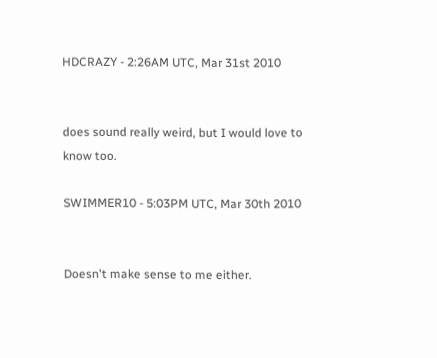HDCRAZY - 2:26AM UTC, Mar 31st 2010


does sound really weird, but I would love to know too.

SWIMMER10 - 5:03PM UTC, Mar 30th 2010


Doesn't make sense to me either.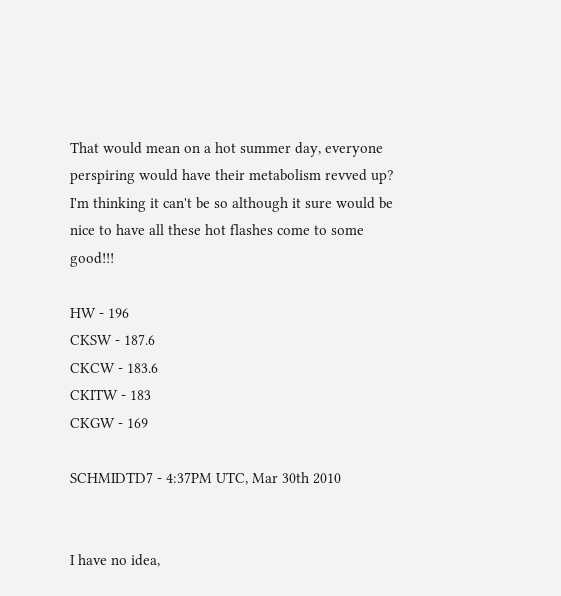That would mean on a hot summer day, everyone perspiring would have their metabolism revved up? I'm thinking it can't be so although it sure would be nice to have all these hot flashes come to some good!!!

HW - 196
CKSW - 187.6
CKCW - 183.6
CKITW - 183
CKGW - 169

SCHMIDTD7 - 4:37PM UTC, Mar 30th 2010


I have no idea,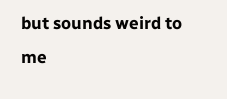but sounds weird to me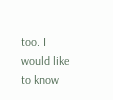too. I would like to know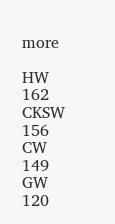more

HW 162
CKSW 156
CW 149
GW 120